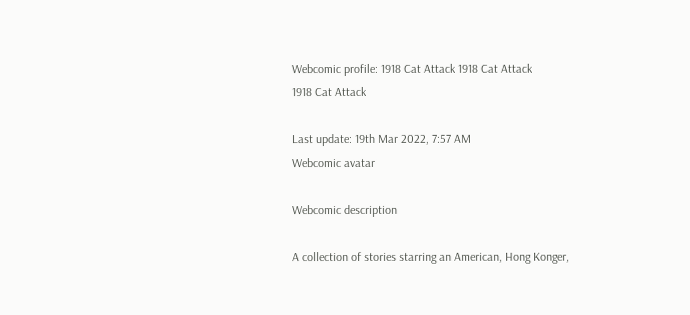Webcomic profile: 1918 Cat Attack 1918 Cat Attack
1918 Cat Attack

Last update: 19th Mar 2022, 7:57 AM
Webcomic avatar

Webcomic description

A collection of stories starring an American, Hong Konger,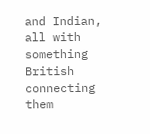and Indian, all with something British connecting them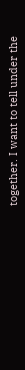together. I want to tell under the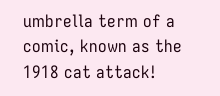umbrella term of a comic, known as the 1918 cat attack!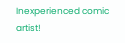Inexperienced comic artist!